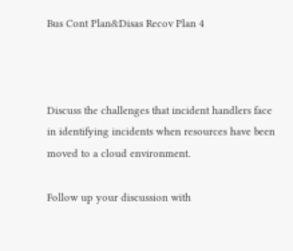Bus Cont Plan&Disas Recov Plan 4



Discuss the challenges that incident handlers face in identifying incidents when resources have been moved to a cloud environment.

Follow up your discussion with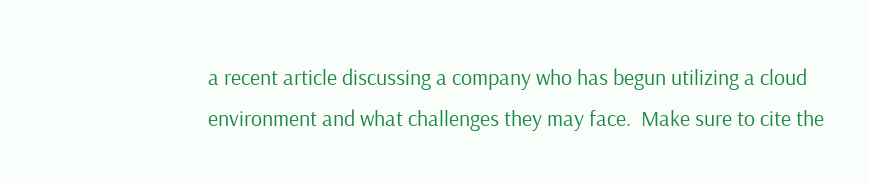a recent article discussing a company who has begun utilizing a cloud environment and what challenges they may face.  Make sure to cite the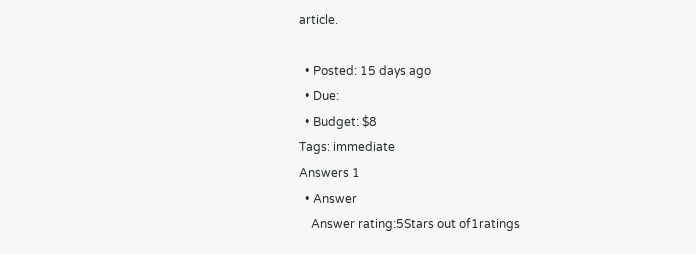article.

  • Posted: 15 days ago
  • Due:
  • Budget: $8
Tags: immediate
Answers 1
  • Answer
    Answer rating:5Stars out of1ratings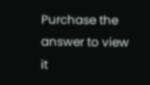Purchase the answer to view it